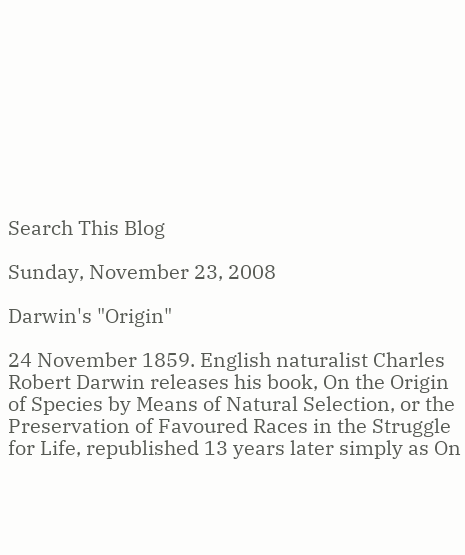Search This Blog

Sunday, November 23, 2008

Darwin's "Origin"

24 November 1859. English naturalist Charles Robert Darwin releases his book, On the Origin of Species by Means of Natural Selection, or the Preservation of Favoured Races in the Struggle for Life, republished 13 years later simply as On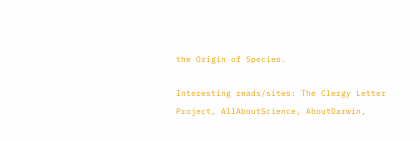the Origin of Species.

Interesting reads/sites: The Clergy Letter Project, AllAboutScience, AboutDarwin,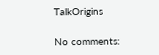TalkOrigins

No comments: